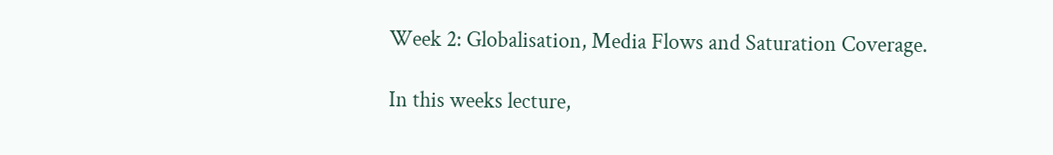Week 2: Globalisation, Media Flows and Saturation Coverage.

In this weeks lecture,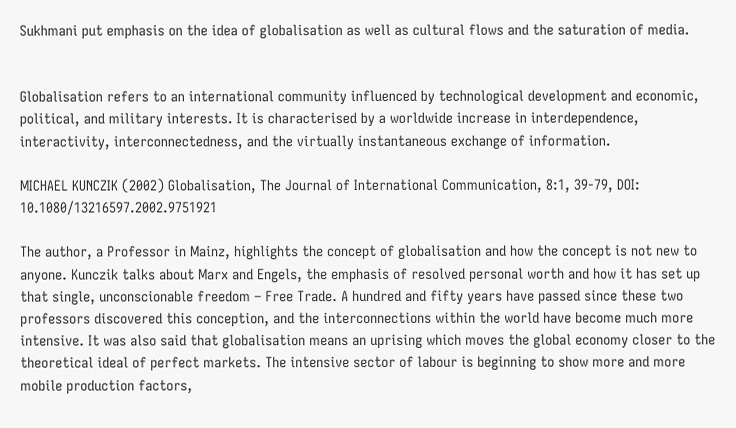Sukhmani put emphasis on the idea of globalisation as well as cultural flows and the saturation of media.


Globalisation refers to an international community influenced by technological development and economic, political, and military interests. It is characterised by a worldwide increase in interdependence, interactivity, interconnectedness, and the virtually instantaneous exchange of information.

MICHAEL KUNCZIK (2002) Globalisation, The Journal of International Communication, 8:1, 39-79, DOI: 10.1080/13216597.2002.9751921

The author, a Professor in Mainz, highlights the concept of globalisation and how the concept is not new to anyone. Kunczik talks about Marx and Engels, the emphasis of resolved personal worth and how it has set up that single, unconscionable freedom – Free Trade. A hundred and fifty years have passed since these two professors discovered this conception, and the interconnections within the world have become much more intensive. It was also said that globalisation means an uprising which moves the global economy closer to the theoretical ideal of perfect markets. The intensive sector of labour is beginning to show more and more mobile production factors,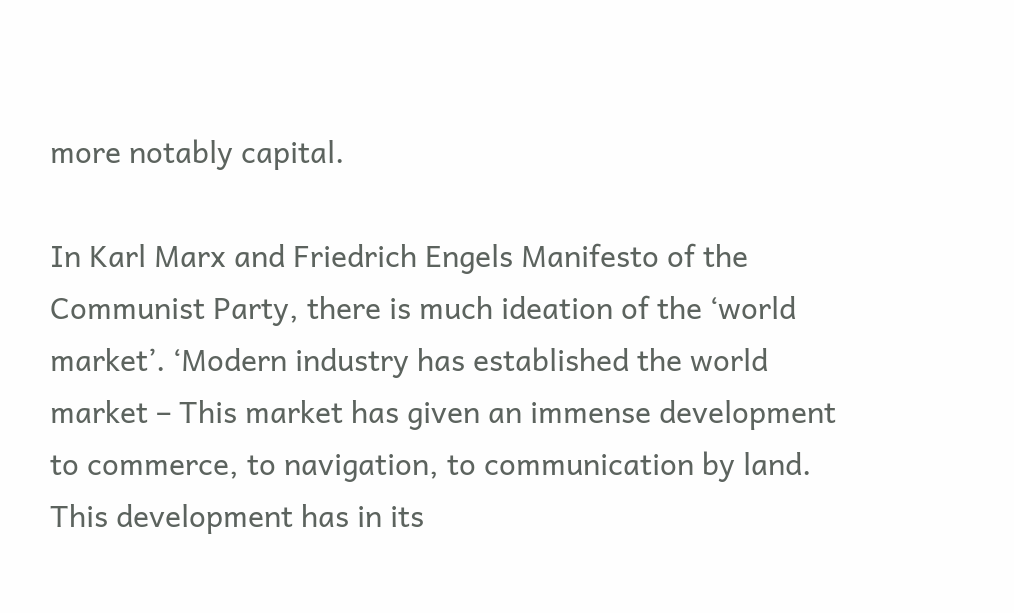more notably capital.

In Karl Marx and Friedrich Engels Manifesto of the Communist Party, there is much ideation of the ‘world market’. ‘Modern industry has established the world market – This market has given an immense development to commerce, to navigation, to communication by land. This development has in its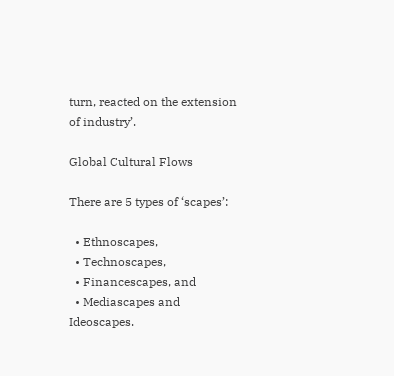turn, reacted on the extension of industry’.

Global Cultural Flows

There are 5 types of ‘scapes’:

  • Ethnoscapes,
  • Technoscapes,
  • Financescapes, and
  • Mediascapes and Ideoscapes.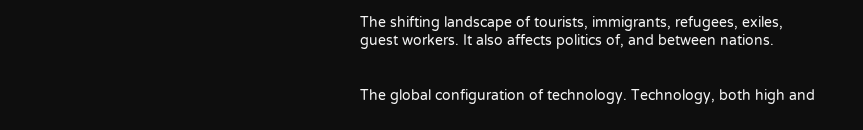The shifting landscape of tourists, immigrants, refugees, exiles, guest workers. It also affects politics of, and between nations.


The global configuration of technology. Technology, both high and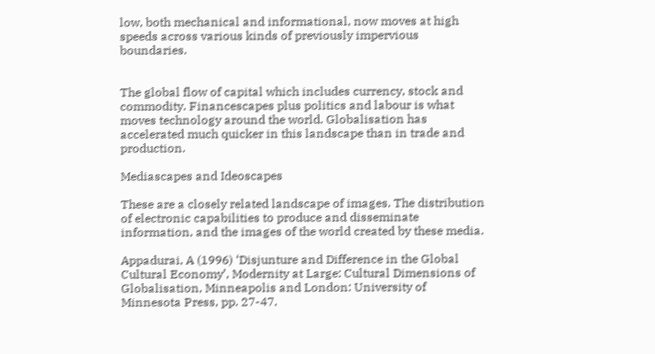low, both mechanical and informational, now moves at high speeds across various kinds of previously impervious boundaries.


The global flow of capital which includes currency, stock and commodity. Financescapes plus politics and labour is what moves technology around the world. Globalisation has accelerated much quicker in this landscape than in trade and production.

Mediascapes and Ideoscapes

These are a closely related landscape of images. The distribution of electronic capabilities to produce and disseminate information, and the images of the world created by these media.

Appadurai, A (1996) ‘Disjunture and Difference in the Global Cultural Economy’, Modernity at Large: Cultural Dimensions of Globalisation, Minneapolis and London: University of Minnesota Press, pp. 27-47.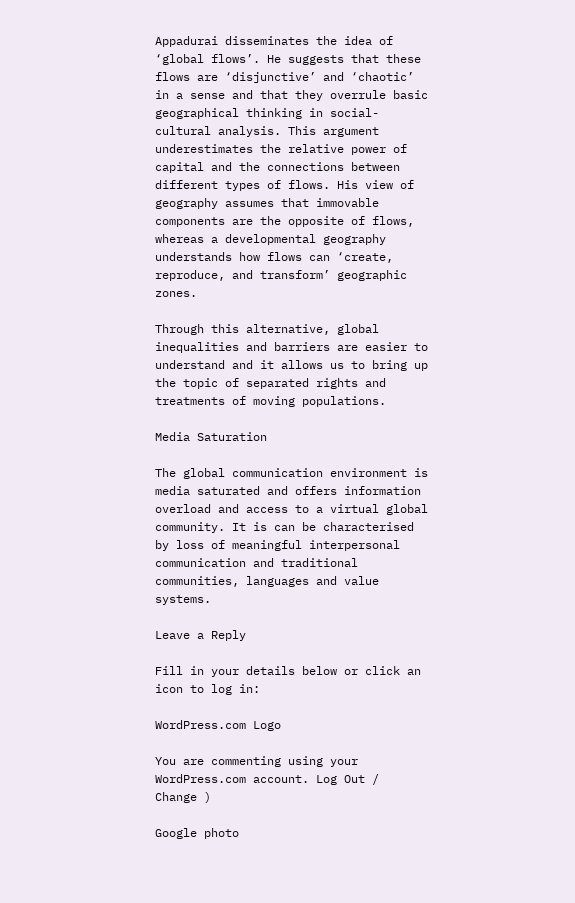Appadurai disseminates the idea of ‘global flows’. He suggests that these flows are ‘disjunctive’ and ‘chaotic’ in a sense and that they overrule basic geographical thinking in social-cultural analysis. This argument underestimates the relative power of capital and the connections between different types of flows. His view of geography assumes that immovable components are the opposite of flows, whereas a developmental geography understands how flows can ‘create, reproduce, and transform’ geographic zones.

Through this alternative, global inequalities and barriers are easier to understand and it allows us to bring up the topic of separated rights and treatments of moving populations.

Media Saturation

The global communication environment is media saturated and offers information overload and access to a virtual global community. It is can be characterised by loss of meaningful interpersonal communication and traditional communities, languages and value systems.

Leave a Reply

Fill in your details below or click an icon to log in:

WordPress.com Logo

You are commenting using your WordPress.com account. Log Out /  Change )

Google photo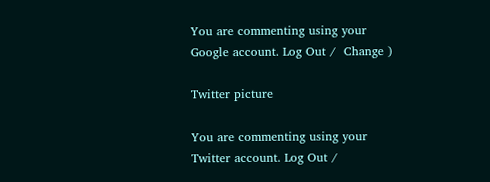You are commenting using your Google account. Log Out /  Change )

Twitter picture

You are commenting using your Twitter account. Log Out /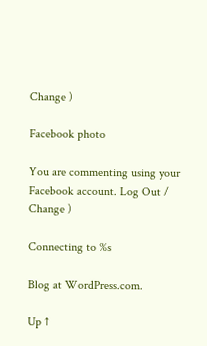Change )

Facebook photo

You are commenting using your Facebook account. Log Out /  Change )

Connecting to %s

Blog at WordPress.com.

Up ↑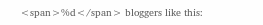<span>%d</span> bloggers like this: